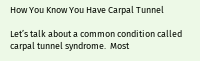How You Know You Have Carpal Tunnel

Let’s talk about a common condition called carpal tunnel syndrome.  Most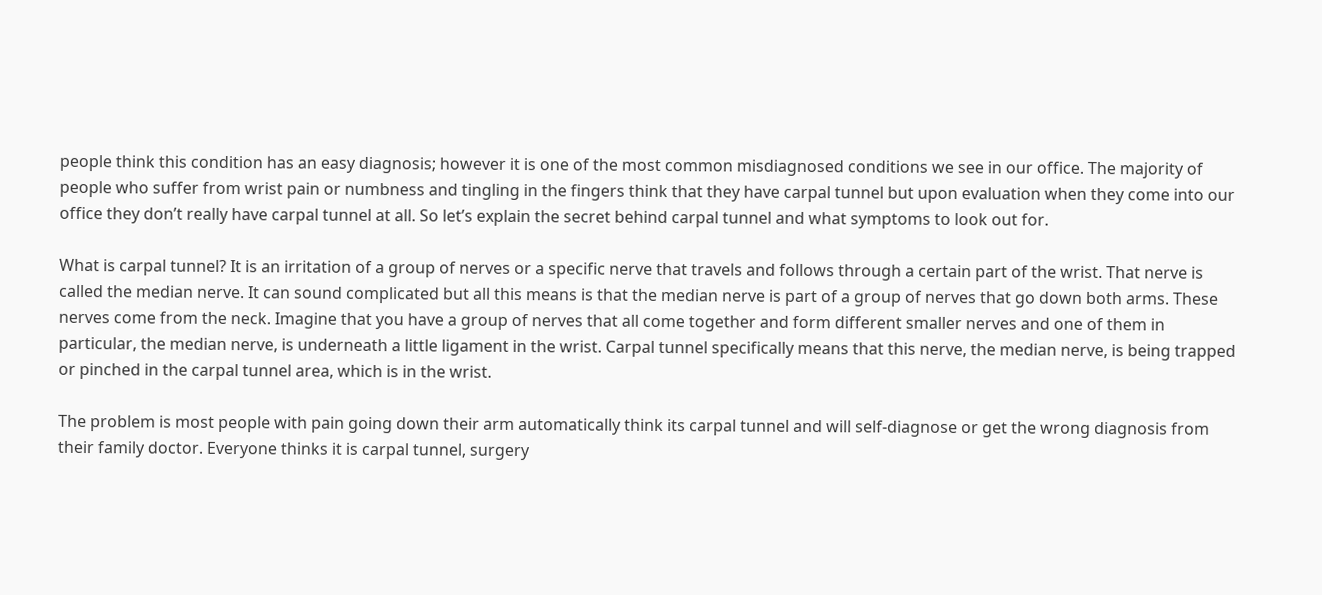people think this condition has an easy diagnosis; however it is one of the most common misdiagnosed conditions we see in our office. The majority of people who suffer from wrist pain or numbness and tingling in the fingers think that they have carpal tunnel but upon evaluation when they come into our office they don’t really have carpal tunnel at all. So let’s explain the secret behind carpal tunnel and what symptoms to look out for.

What is carpal tunnel? It is an irritation of a group of nerves or a specific nerve that travels and follows through a certain part of the wrist. That nerve is called the median nerve. It can sound complicated but all this means is that the median nerve is part of a group of nerves that go down both arms. These nerves come from the neck. Imagine that you have a group of nerves that all come together and form different smaller nerves and one of them in particular, the median nerve, is underneath a little ligament in the wrist. Carpal tunnel specifically means that this nerve, the median nerve, is being trapped or pinched in the carpal tunnel area, which is in the wrist.

The problem is most people with pain going down their arm automatically think its carpal tunnel and will self-diagnose or get the wrong diagnosis from their family doctor. Everyone thinks it is carpal tunnel, surgery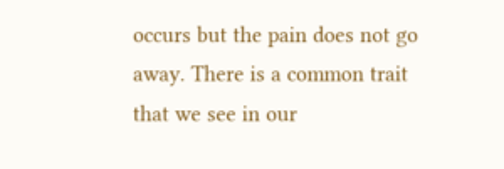occurs but the pain does not go away. There is a common trait that we see in our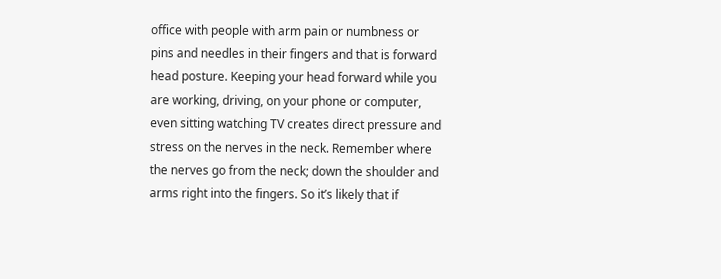office with people with arm pain or numbness or pins and needles in their fingers and that is forward head posture. Keeping your head forward while you are working, driving, on your phone or computer, even sitting watching TV creates direct pressure and stress on the nerves in the neck. Remember where the nerves go from the neck; down the shoulder and arms right into the fingers. So it’s likely that if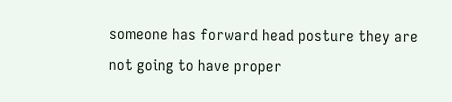someone has forward head posture they are not going to have proper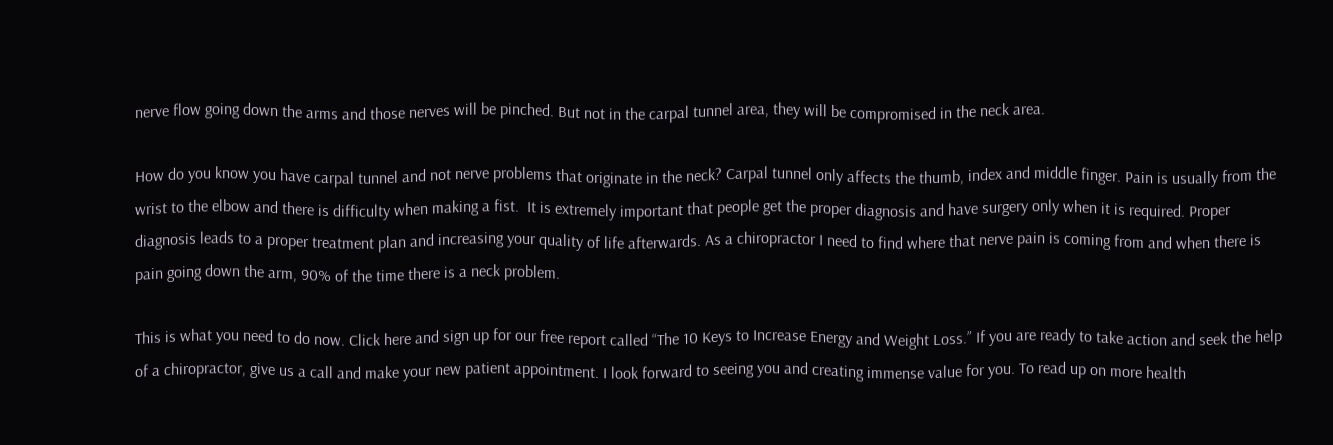nerve flow going down the arms and those nerves will be pinched. But not in the carpal tunnel area, they will be compromised in the neck area.

How do you know you have carpal tunnel and not nerve problems that originate in the neck? Carpal tunnel only affects the thumb, index and middle finger. Pain is usually from the wrist to the elbow and there is difficulty when making a fist.  It is extremely important that people get the proper diagnosis and have surgery only when it is required. Proper diagnosis leads to a proper treatment plan and increasing your quality of life afterwards. As a chiropractor I need to find where that nerve pain is coming from and when there is pain going down the arm, 90% of the time there is a neck problem.

This is what you need to do now. Click here and sign up for our free report called “The 10 Keys to Increase Energy and Weight Loss.” If you are ready to take action and seek the help of a chiropractor, give us a call and make your new patient appointment. I look forward to seeing you and creating immense value for you. To read up on more health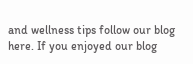and wellness tips follow our blog here. If you enjoyed our blog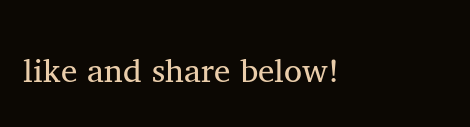like and share below!